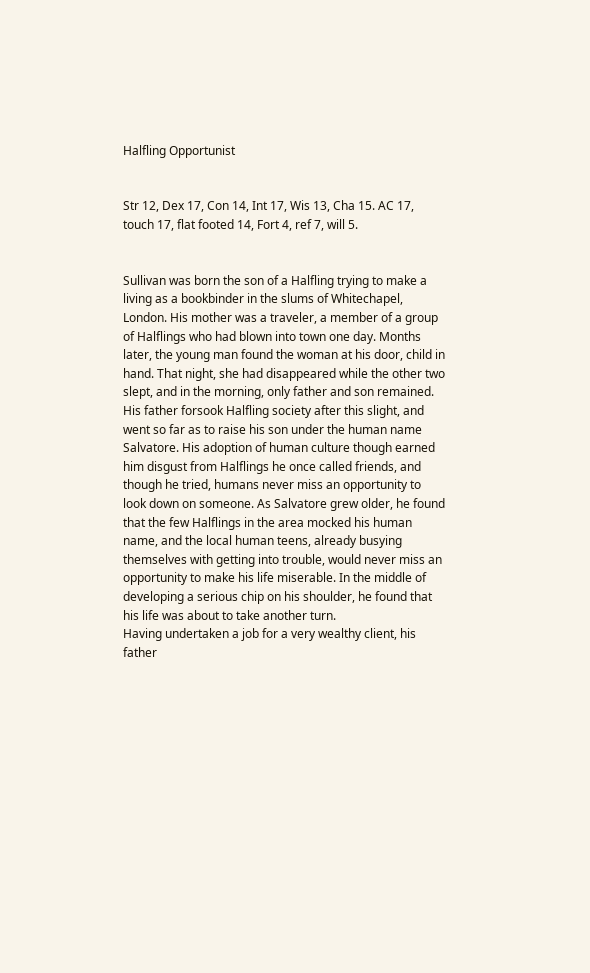Halfling Opportunist


Str 12, Dex 17, Con 14, Int 17, Wis 13, Cha 15. AC 17, touch 17, flat footed 14, Fort 4, ref 7, will 5.


Sullivan was born the son of a Halfling trying to make a living as a bookbinder in the slums of Whitechapel, London. His mother was a traveler, a member of a group of Halflings who had blown into town one day. Months later, the young man found the woman at his door, child in hand. That night, she had disappeared while the other two slept, and in the morning, only father and son remained.
His father forsook Halfling society after this slight, and went so far as to raise his son under the human name Salvatore. His adoption of human culture though earned him disgust from Halflings he once called friends, and though he tried, humans never miss an opportunity to look down on someone. As Salvatore grew older, he found that the few Halflings in the area mocked his human name, and the local human teens, already busying themselves with getting into trouble, would never miss an opportunity to make his life miserable. In the middle of developing a serious chip on his shoulder, he found that his life was about to take another turn.
Having undertaken a job for a very wealthy client, his father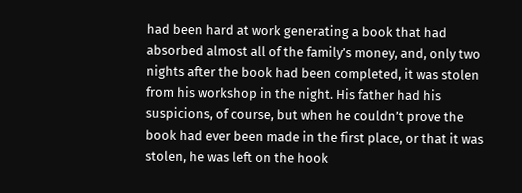had been hard at work generating a book that had absorbed almost all of the family’s money, and, only two nights after the book had been completed, it was stolen from his workshop in the night. His father had his suspicions, of course, but when he couldn’t prove the book had ever been made in the first place, or that it was stolen, he was left on the hook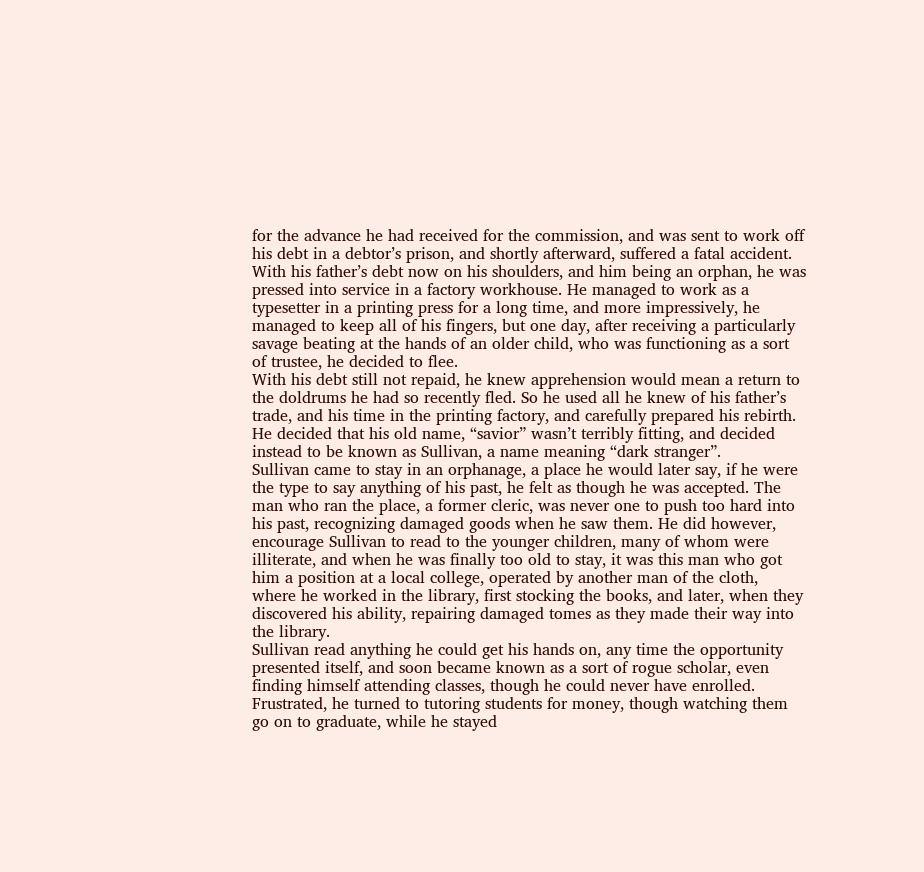for the advance he had received for the commission, and was sent to work off his debt in a debtor’s prison, and shortly afterward, suffered a fatal accident.
With his father’s debt now on his shoulders, and him being an orphan, he was pressed into service in a factory workhouse. He managed to work as a typesetter in a printing press for a long time, and more impressively, he managed to keep all of his fingers, but one day, after receiving a particularly savage beating at the hands of an older child, who was functioning as a sort of trustee, he decided to flee.
With his debt still not repaid, he knew apprehension would mean a return to the doldrums he had so recently fled. So he used all he knew of his father’s trade, and his time in the printing factory, and carefully prepared his rebirth. He decided that his old name, “savior” wasn’t terribly fitting, and decided instead to be known as Sullivan, a name meaning “dark stranger”.
Sullivan came to stay in an orphanage, a place he would later say, if he were the type to say anything of his past, he felt as though he was accepted. The man who ran the place, a former cleric, was never one to push too hard into his past, recognizing damaged goods when he saw them. He did however, encourage Sullivan to read to the younger children, many of whom were illiterate, and when he was finally too old to stay, it was this man who got him a position at a local college, operated by another man of the cloth, where he worked in the library, first stocking the books, and later, when they discovered his ability, repairing damaged tomes as they made their way into the library.
Sullivan read anything he could get his hands on, any time the opportunity presented itself, and soon became known as a sort of rogue scholar, even finding himself attending classes, though he could never have enrolled. Frustrated, he turned to tutoring students for money, though watching them go on to graduate, while he stayed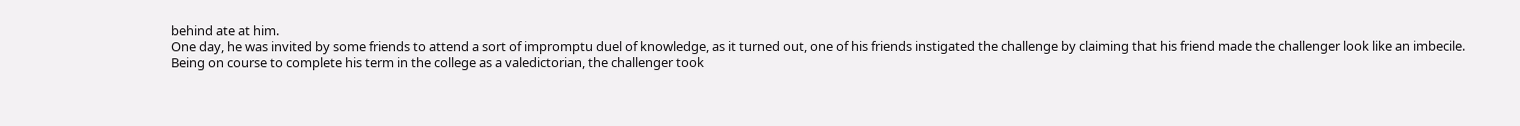behind ate at him.
One day, he was invited by some friends to attend a sort of impromptu duel of knowledge, as it turned out, one of his friends instigated the challenge by claiming that his friend made the challenger look like an imbecile. Being on course to complete his term in the college as a valedictorian, the challenger took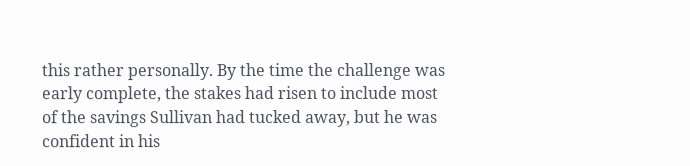this rather personally. By the time the challenge was early complete, the stakes had risen to include most of the savings Sullivan had tucked away, but he was confident in his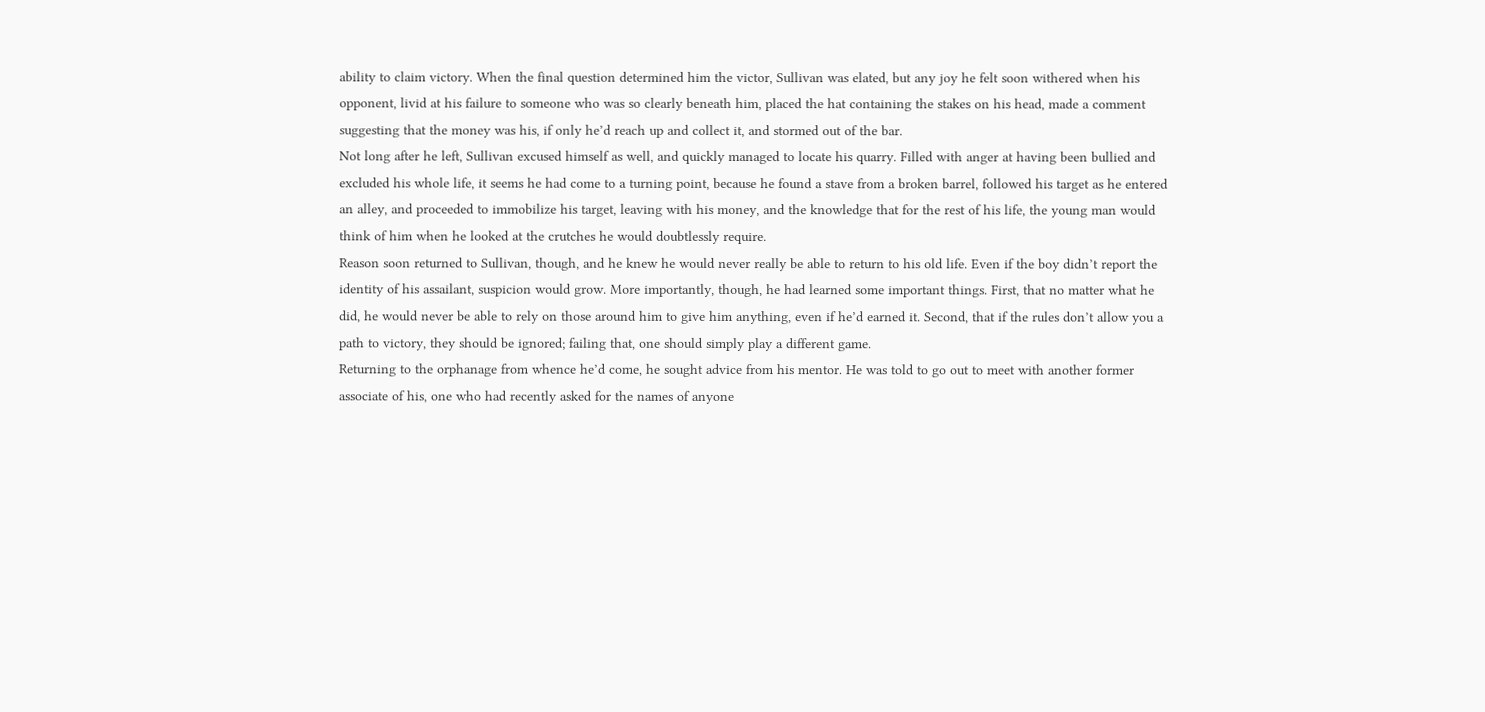ability to claim victory. When the final question determined him the victor, Sullivan was elated, but any joy he felt soon withered when his opponent, livid at his failure to someone who was so clearly beneath him, placed the hat containing the stakes on his head, made a comment suggesting that the money was his, if only he’d reach up and collect it, and stormed out of the bar.
Not long after he left, Sullivan excused himself as well, and quickly managed to locate his quarry. Filled with anger at having been bullied and excluded his whole life, it seems he had come to a turning point, because he found a stave from a broken barrel, followed his target as he entered an alley, and proceeded to immobilize his target, leaving with his money, and the knowledge that for the rest of his life, the young man would think of him when he looked at the crutches he would doubtlessly require.
Reason soon returned to Sullivan, though, and he knew he would never really be able to return to his old life. Even if the boy didn’t report the identity of his assailant, suspicion would grow. More importantly, though, he had learned some important things. First, that no matter what he did, he would never be able to rely on those around him to give him anything, even if he’d earned it. Second, that if the rules don’t allow you a path to victory, they should be ignored; failing that, one should simply play a different game.
Returning to the orphanage from whence he’d come, he sought advice from his mentor. He was told to go out to meet with another former associate of his, one who had recently asked for the names of anyone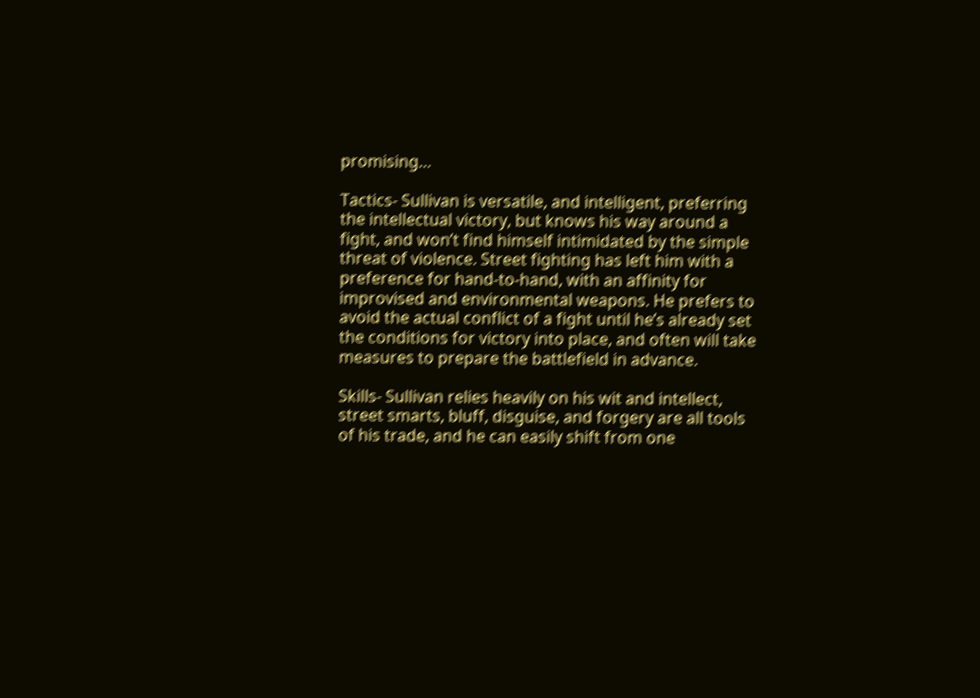promising…

Tactics- Sullivan is versatile, and intelligent, preferring the intellectual victory, but knows his way around a fight, and won’t find himself intimidated by the simple threat of violence. Street fighting has left him with a preference for hand-to-hand, with an affinity for improvised and environmental weapons. He prefers to avoid the actual conflict of a fight until he’s already set the conditions for victory into place, and often will take measures to prepare the battlefield in advance.

Skills- Sullivan relies heavily on his wit and intellect, street smarts, bluff, disguise, and forgery are all tools of his trade, and he can easily shift from one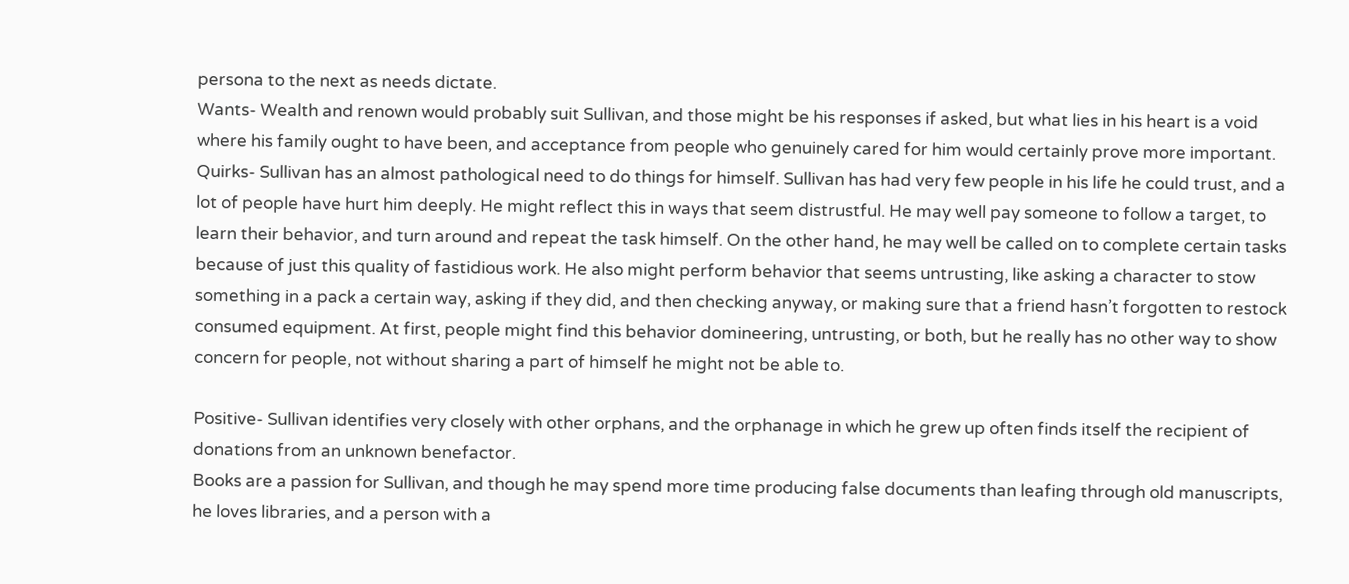persona to the next as needs dictate.
Wants- Wealth and renown would probably suit Sullivan, and those might be his responses if asked, but what lies in his heart is a void where his family ought to have been, and acceptance from people who genuinely cared for him would certainly prove more important.
Quirks- Sullivan has an almost pathological need to do things for himself. Sullivan has had very few people in his life he could trust, and a lot of people have hurt him deeply. He might reflect this in ways that seem distrustful. He may well pay someone to follow a target, to learn their behavior, and turn around and repeat the task himself. On the other hand, he may well be called on to complete certain tasks because of just this quality of fastidious work. He also might perform behavior that seems untrusting, like asking a character to stow something in a pack a certain way, asking if they did, and then checking anyway, or making sure that a friend hasn’t forgotten to restock consumed equipment. At first, people might find this behavior domineering, untrusting, or both, but he really has no other way to show concern for people, not without sharing a part of himself he might not be able to.

Positive- Sullivan identifies very closely with other orphans, and the orphanage in which he grew up often finds itself the recipient of donations from an unknown benefactor.
Books are a passion for Sullivan, and though he may spend more time producing false documents than leafing through old manuscripts, he loves libraries, and a person with a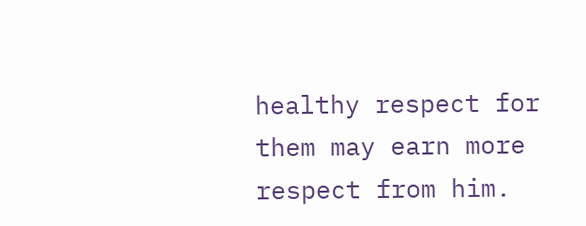healthy respect for them may earn more respect from him.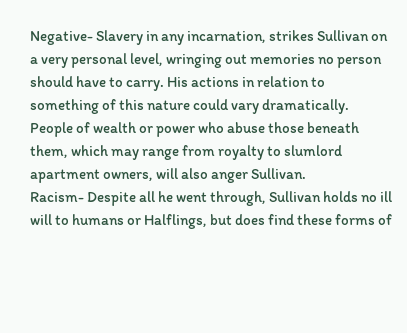Negative- Slavery in any incarnation, strikes Sullivan on a very personal level, wringing out memories no person should have to carry. His actions in relation to something of this nature could vary dramatically.
People of wealth or power who abuse those beneath them, which may range from royalty to slumlord apartment owners, will also anger Sullivan.
Racism- Despite all he went through, Sullivan holds no ill will to humans or Halflings, but does find these forms of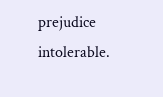prejudice intolerable.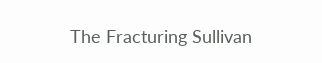The Fracturing Sullivan